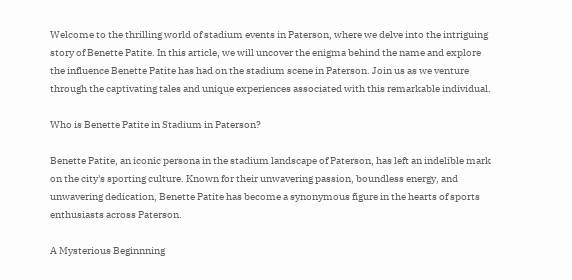Welcome to the thrilling world of stadium events in Paterson, where we delve into the intriguing story of Benette Patite. In this article, we will uncover the enigma behind the name and explore the influence Benette Patite has had on the stadium scene in Paterson. Join us as we venture through the captivating tales and unique experiences associated with this remarkable individual.

Who is Benette Patite in Stadium in Paterson?

Benette Patite, an iconic persona in the stadium landscape of Paterson, has left an indelible mark on the city's sporting culture. Known for their unwavering passion, boundless energy, and unwavering dedication, Benette Patite has become a synonymous figure in the hearts of sports enthusiasts across Paterson.

A Mysterious Beginnning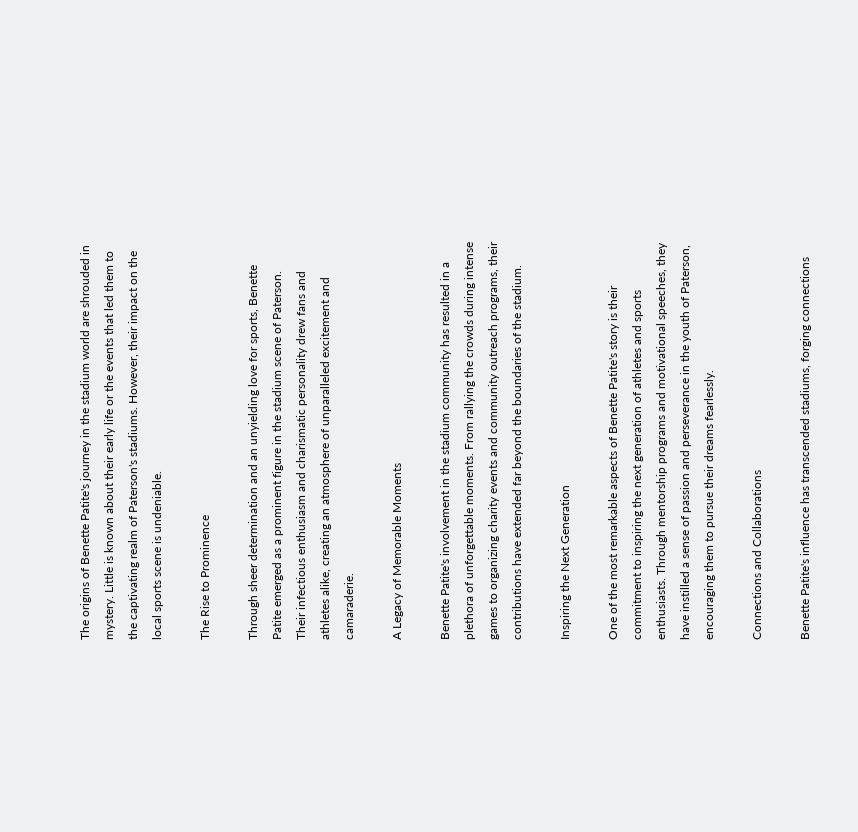The origins of Benette Patite's journey in the stadium world are shrouded in mystery. Little is known about their early life or the events that led them to the captivating realm of Paterson's stadiums. However, their impact on the local sports scene is undeniable.

The Rise to Prominence

Through sheer determination and an unyielding love for sports, Benette Patite emerged as a prominent figure in the stadium scene of Paterson. Their infectious enthusiasm and charismatic personality drew fans and athletes alike, creating an atmosphere of unparalleled excitement and camaraderie.

A Legacy of Memorable Moments

Benette Patite's involvement in the stadium community has resulted in a plethora of unforgettable moments. From rallying the crowds during intense games to organizing charity events and community outreach programs, their contributions have extended far beyond the boundaries of the stadium.

Inspiring the Next Generation

One of the most remarkable aspects of Benette Patite's story is their commitment to inspiring the next generation of athletes and sports enthusiasts. Through mentorship programs and motivational speeches, they have instilled a sense of passion and perseverance in the youth of Paterson, encouraging them to pursue their dreams fearlessly.

Connections and Collaborations

Benette Patite's influence has transcended stadiums, forging connections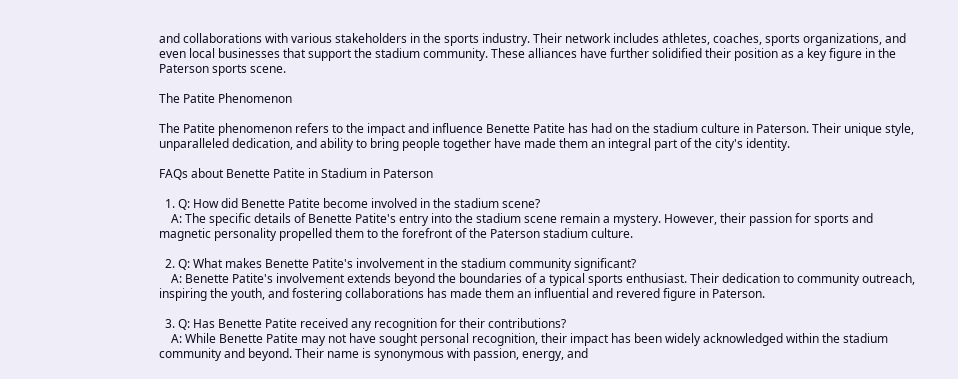and collaborations with various stakeholders in the sports industry. Their network includes athletes, coaches, sports organizations, and even local businesses that support the stadium community. These alliances have further solidified their position as a key figure in the Paterson sports scene.

The Patite Phenomenon

The Patite phenomenon refers to the impact and influence Benette Patite has had on the stadium culture in Paterson. Their unique style, unparalleled dedication, and ability to bring people together have made them an integral part of the city's identity.

FAQs about Benette Patite in Stadium in Paterson

  1. Q: How did Benette Patite become involved in the stadium scene?
    A: The specific details of Benette Patite's entry into the stadium scene remain a mystery. However, their passion for sports and magnetic personality propelled them to the forefront of the Paterson stadium culture.

  2. Q: What makes Benette Patite's involvement in the stadium community significant?
    A: Benette Patite's involvement extends beyond the boundaries of a typical sports enthusiast. Their dedication to community outreach, inspiring the youth, and fostering collaborations has made them an influential and revered figure in Paterson.

  3. Q: Has Benette Patite received any recognition for their contributions?
    A: While Benette Patite may not have sought personal recognition, their impact has been widely acknowledged within the stadium community and beyond. Their name is synonymous with passion, energy, and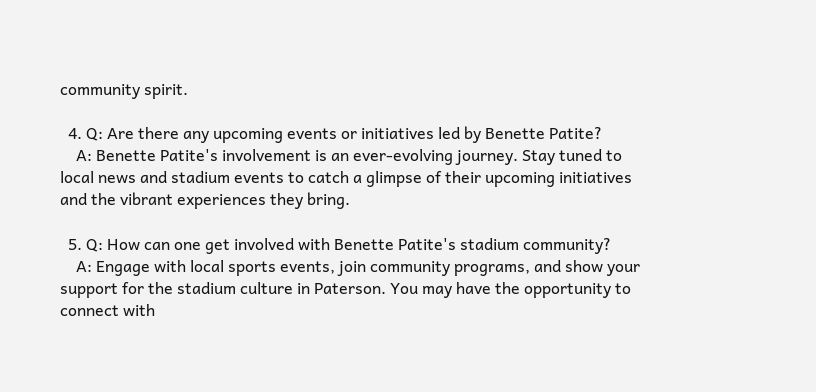community spirit.

  4. Q: Are there any upcoming events or initiatives led by Benette Patite?
    A: Benette Patite's involvement is an ever-evolving journey. Stay tuned to local news and stadium events to catch a glimpse of their upcoming initiatives and the vibrant experiences they bring.

  5. Q: How can one get involved with Benette Patite's stadium community?
    A: Engage with local sports events, join community programs, and show your support for the stadium culture in Paterson. You may have the opportunity to connect with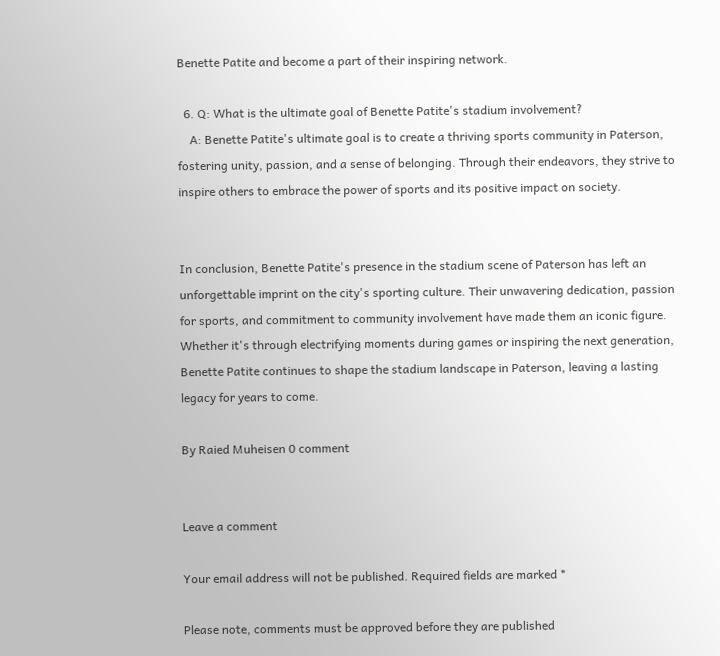Benette Patite and become a part of their inspiring network.

  6. Q: What is the ultimate goal of Benette Patite's stadium involvement?
    A: Benette Patite's ultimate goal is to create a thriving sports community in Paterson, fostering unity, passion, and a sense of belonging. Through their endeavors, they strive to inspire others to embrace the power of sports and its positive impact on society.


In conclusion, Benette Patite's presence in the stadium scene of Paterson has left an unforgettable imprint on the city's sporting culture. Their unwavering dedication, passion for sports, and commitment to community involvement have made them an iconic figure. Whether it's through electrifying moments during games or inspiring the next generation, Benette Patite continues to shape the stadium landscape in Paterson, leaving a lasting legacy for years to come.

By Raied Muheisen 0 comment


Leave a comment

Your email address will not be published. Required fields are marked *

Please note, comments must be approved before they are published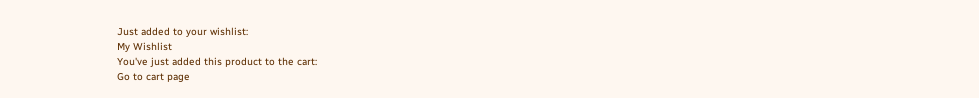Just added to your wishlist:
My Wishlist
You've just added this product to the cart:
Go to cart page